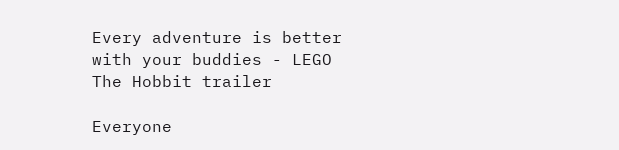Every adventure is better with your buddies - LEGO The Hobbit trailer

Everyone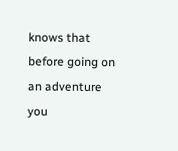knows that before going on an adventure you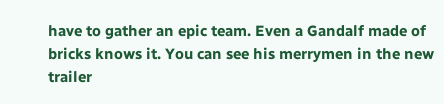have to gather an epic team. Even a Gandalf made of bricks knows it. You can see his merrymen in the new trailer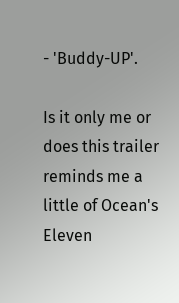- 'Buddy-UP'.

Is it only me or does this trailer reminds me a little of Ocean's Eleven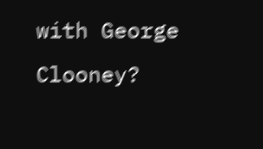with George Clooney?